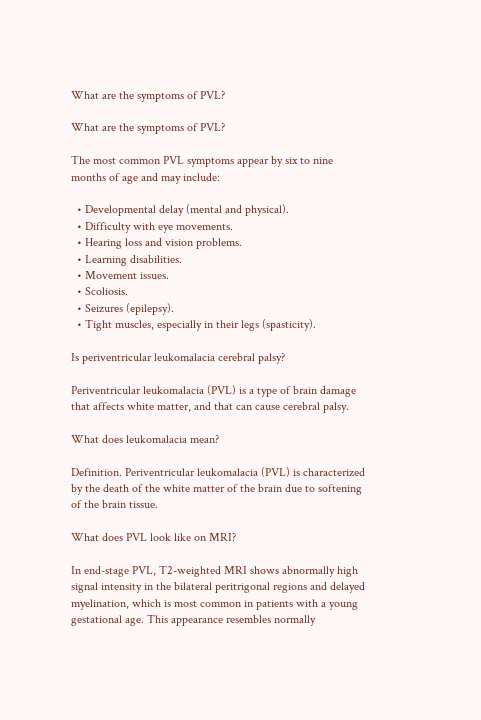What are the symptoms of PVL?

What are the symptoms of PVL?

The most common PVL symptoms appear by six to nine months of age and may include:

  • Developmental delay (mental and physical).
  • Difficulty with eye movements.
  • Hearing loss and vision problems.
  • Learning disabilities.
  • Movement issues.
  • Scoliosis.
  • Seizures (epilepsy).
  • Tight muscles, especially in their legs (spasticity).

Is periventricular leukomalacia cerebral palsy?

Periventricular leukomalacia (PVL) is a type of brain damage that affects white matter, and that can cause cerebral palsy.

What does leukomalacia mean?

Definition. Periventricular leukomalacia (PVL) is characterized by the death of the white matter of the brain due to softening of the brain tissue.

What does PVL look like on MRI?

In end-stage PVL, T2-weighted MRI shows abnormally high signal intensity in the bilateral peritrigonal regions and delayed myelination, which is most common in patients with a young gestational age. This appearance resembles normally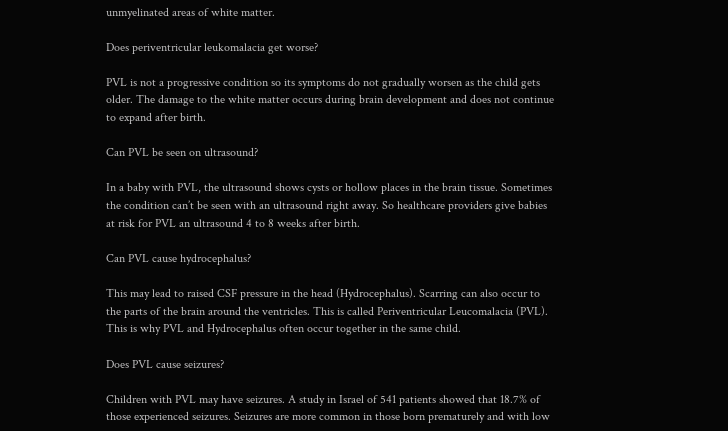unmyelinated areas of white matter.

Does periventricular leukomalacia get worse?

PVL is not a progressive condition so its symptoms do not gradually worsen as the child gets older. The damage to the white matter occurs during brain development and does not continue to expand after birth.

Can PVL be seen on ultrasound?

In a baby with PVL, the ultrasound shows cysts or hollow places in the brain tissue. Sometimes the condition can’t be seen with an ultrasound right away. So healthcare providers give babies at risk for PVL an ultrasound 4 to 8 weeks after birth.

Can PVL cause hydrocephalus?

This may lead to raised CSF pressure in the head (Hydrocephalus). Scarring can also occur to the parts of the brain around the ventricles. This is called Periventricular Leucomalacia (PVL). This is why PVL and Hydrocephalus often occur together in the same child.

Does PVL cause seizures?

Children with PVL may have seizures. A study in Israel of 541 patients showed that 18.7% of those experienced seizures. Seizures are more common in those born prematurely and with low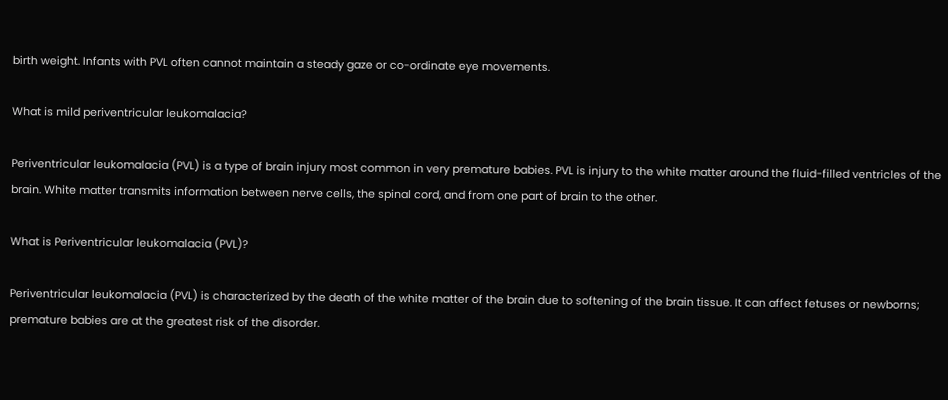birth weight. Infants with PVL often cannot maintain a steady gaze or co-ordinate eye movements.

What is mild periventricular leukomalacia?

Periventricular leukomalacia (PVL) is a type of brain injury most common in very premature babies. PVL is injury to the white matter around the fluid-filled ventricles of the brain. White matter transmits information between nerve cells, the spinal cord, and from one part of brain to the other.

What is Periventricular leukomalacia (PVL)?

Periventricular leukomalacia (PVL) is characterized by the death of the white matter of the brain due to softening of the brain tissue. It can affect fetuses or newborns; premature babies are at the greatest risk of the disorder.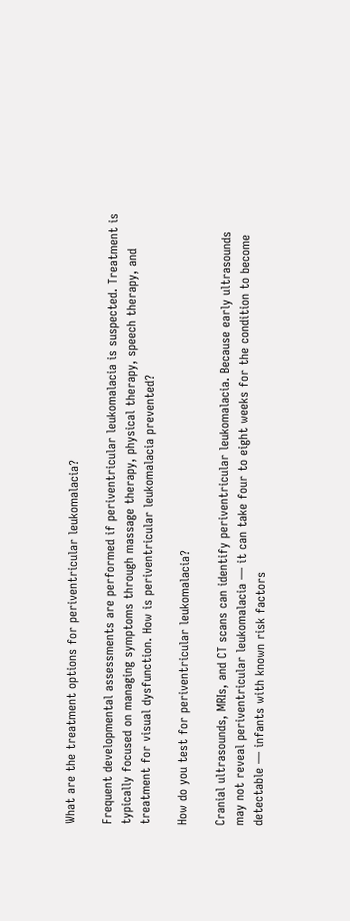What are the treatment options for periventricular leukomalacia?

Frequent developmental assessments are performed if periventricular leukomalacia is suspected. Treatment is typically focused on managing symptoms through massage therapy, physical therapy, speech therapy, and treatment for visual dysfunction. How is periventricular leukomalacia prevented?

How do you test for periventricular leukomalacia?

Cranial ultrasounds, MRIs, and CT scans can identify periventricular leukomalacia. Because early ultrasounds may not reveal periventricular leukomalacia — it can take four to eight weeks for the condition to become detectable — infants with known risk factors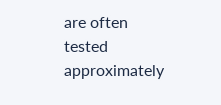are often tested approximately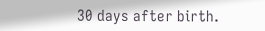30 days after birth.